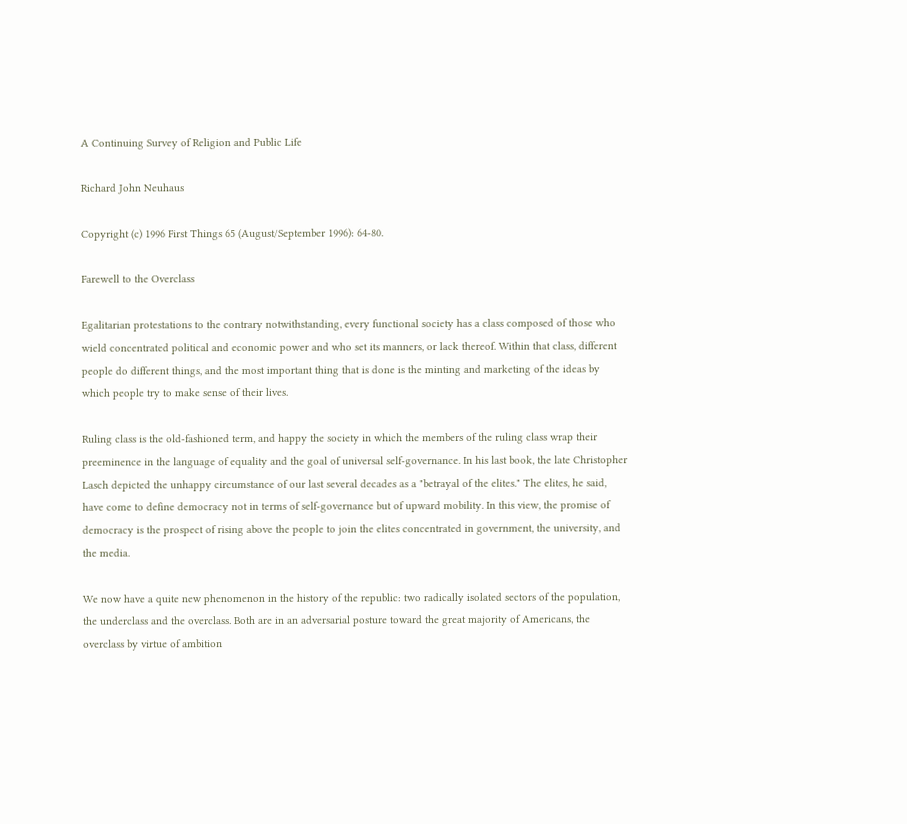A Continuing Survey of Religion and Public Life

Richard John Neuhaus

Copyright (c) 1996 First Things 65 (August/September 1996): 64-80.

Farewell to the Overclass

Egalitarian protestations to the contrary notwithstanding, every functional society has a class composed of those who wield concentrated political and economic power and who set its manners, or lack thereof. Within that class, different people do different things, and the most important thing that is done is the minting and marketing of the ideas by which people try to make sense of their lives.

Ruling class is the old-fashioned term, and happy the society in which the members of the ruling class wrap their preeminence in the language of equality and the goal of universal self-governance. In his last book, the late Christopher Lasch depicted the unhappy circumstance of our last several decades as a "betrayal of the elites." The elites, he said, have come to define democracy not in terms of self-governance but of upward mobility. In this view, the promise of democracy is the prospect of rising above the people to join the elites concentrated in government, the university, and the media.

We now have a quite new phenomenon in the history of the republic: two radically isolated sectors of the population, the underclass and the overclass. Both are in an adversarial posture toward the great majority of Americans, the overclass by virtue of ambition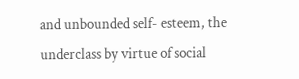and unbounded self- esteem, the underclass by virtue of social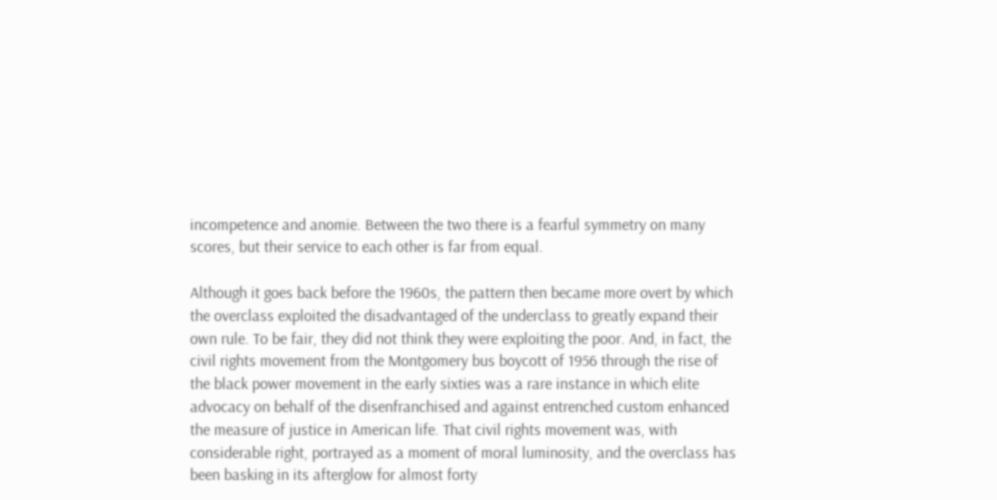incompetence and anomie. Between the two there is a fearful symmetry on many scores, but their service to each other is far from equal.

Although it goes back before the 1960s, the pattern then became more overt by which the overclass exploited the disadvantaged of the underclass to greatly expand their own rule. To be fair, they did not think they were exploiting the poor. And, in fact, the civil rights movement from the Montgomery bus boycott of 1956 through the rise of the black power movement in the early sixties was a rare instance in which elite advocacy on behalf of the disenfranchised and against entrenched custom enhanced the measure of justice in American life. That civil rights movement was, with considerable right, portrayed as a moment of moral luminosity, and the overclass has been basking in its afterglow for almost forty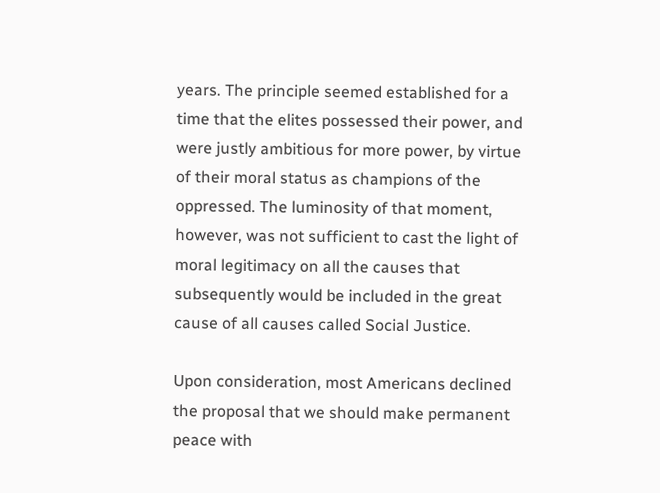years. The principle seemed established for a time that the elites possessed their power, and were justly ambitious for more power, by virtue of their moral status as champions of the oppressed. The luminosity of that moment, however, was not sufficient to cast the light of moral legitimacy on all the causes that subsequently would be included in the great cause of all causes called Social Justice.

Upon consideration, most Americans declined the proposal that we should make permanent peace with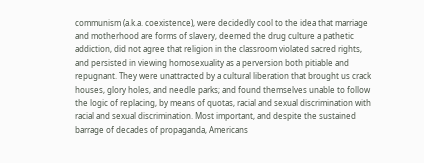communism (a.k.a. coexistence), were decidedly cool to the idea that marriage and motherhood are forms of slavery, deemed the drug culture a pathetic addiction, did not agree that religion in the classroom violated sacred rights, and persisted in viewing homosexuality as a perversion both pitiable and repugnant. They were unattracted by a cultural liberation that brought us crack houses, glory holes, and needle parks; and found themselves unable to follow the logic of replacing, by means of quotas, racial and sexual discrimination with racial and sexual discrimination. Most important, and despite the sustained barrage of decades of propaganda, Americans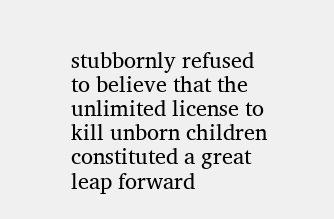stubbornly refused to believe that the unlimited license to kill unborn children constituted a great leap forward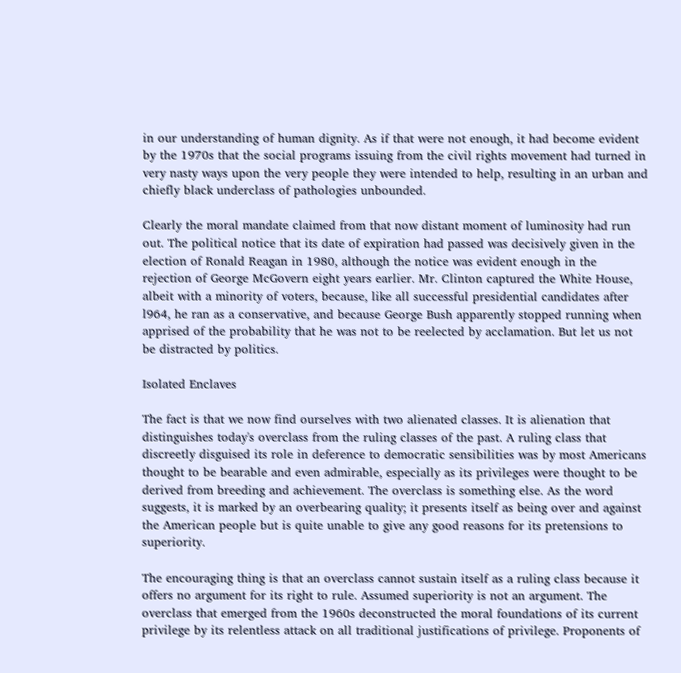in our understanding of human dignity. As if that were not enough, it had become evident by the 1970s that the social programs issuing from the civil rights movement had turned in very nasty ways upon the very people they were intended to help, resulting in an urban and chiefly black underclass of pathologies unbounded.

Clearly the moral mandate claimed from that now distant moment of luminosity had run out. The political notice that its date of expiration had passed was decisively given in the election of Ronald Reagan in 1980, although the notice was evident enough in the rejection of George McGovern eight years earlier. Mr. Clinton captured the White House, albeit with a minority of voters, because, like all successful presidential candidates after l964, he ran as a conservative, and because George Bush apparently stopped running when apprised of the probability that he was not to be reelected by acclamation. But let us not be distracted by politics.

Isolated Enclaves

The fact is that we now find ourselves with two alienated classes. It is alienation that distinguishes today's overclass from the ruling classes of the past. A ruling class that discreetly disguised its role in deference to democratic sensibilities was by most Americans thought to be bearable and even admirable, especially as its privileges were thought to be derived from breeding and achievement. The overclass is something else. As the word suggests, it is marked by an overbearing quality; it presents itself as being over and against the American people but is quite unable to give any good reasons for its pretensions to superiority.

The encouraging thing is that an overclass cannot sustain itself as a ruling class because it offers no argument for its right to rule. Assumed superiority is not an argument. The overclass that emerged from the 1960s deconstructed the moral foundations of its current privilege by its relentless attack on all traditional justifications of privilege. Proponents of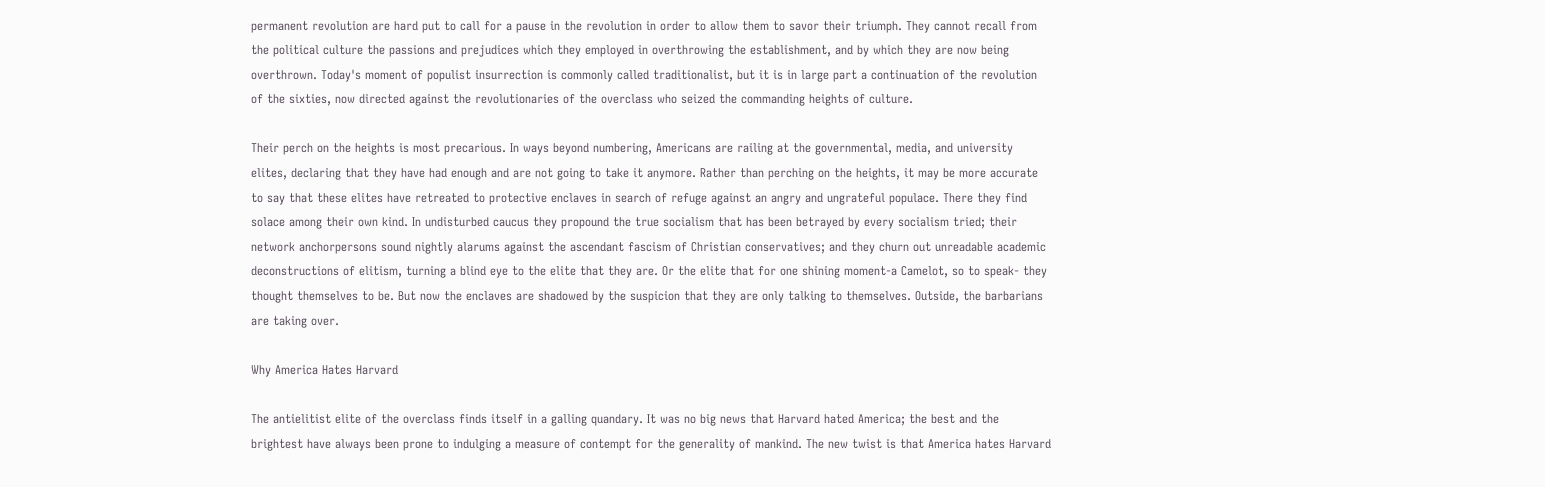permanent revolution are hard put to call for a pause in the revolution in order to allow them to savor their triumph. They cannot recall from the political culture the passions and prejudices which they employed in overthrowing the establishment, and by which they are now being overthrown. Today's moment of populist insurrection is commonly called traditionalist, but it is in large part a continuation of the revolution of the sixties, now directed against the revolutionaries of the overclass who seized the commanding heights of culture.

Their perch on the heights is most precarious. In ways beyond numbering, Americans are railing at the governmental, media, and university elites, declaring that they have had enough and are not going to take it anymore. Rather than perching on the heights, it may be more accurate to say that these elites have retreated to protective enclaves in search of refuge against an angry and ungrateful populace. There they find solace among their own kind. In undisturbed caucus they propound the true socialism that has been betrayed by every socialism tried; their network anchorpersons sound nightly alarums against the ascendant fascism of Christian conservatives; and they churn out unreadable academic deconstructions of elitism, turning a blind eye to the elite that they are. Or the elite that for one shining moment-a Camelot, so to speak- they thought themselves to be. But now the enclaves are shadowed by the suspicion that they are only talking to themselves. Outside, the barbarians are taking over.

Why America Hates Harvard

The antielitist elite of the overclass finds itself in a galling quandary. It was no big news that Harvard hated America; the best and the brightest have always been prone to indulging a measure of contempt for the generality of mankind. The new twist is that America hates Harvard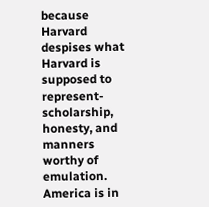because Harvard despises what Harvard is supposed to represent- scholarship, honesty, and manners worthy of emulation. America is in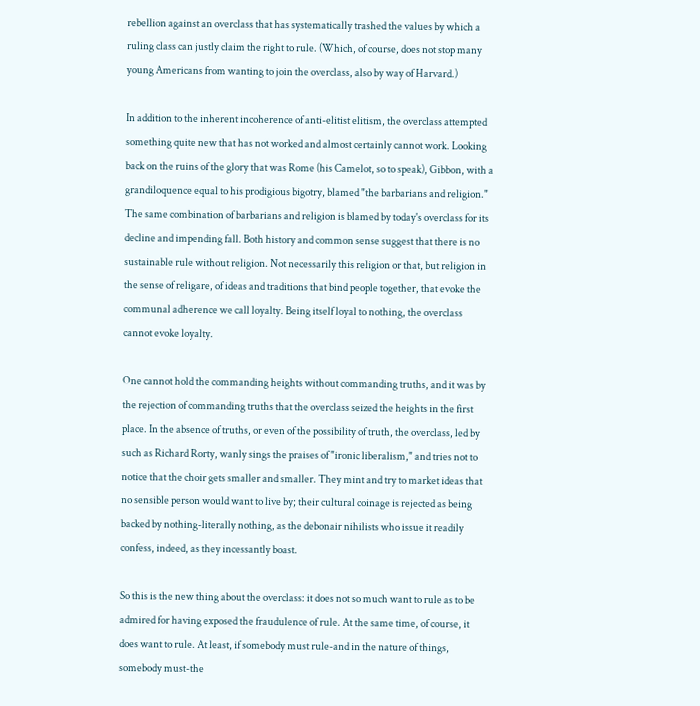rebellion against an overclass that has systematically trashed the values by which a ruling class can justly claim the right to rule. (Which, of course, does not stop many young Americans from wanting to join the overclass, also by way of Harvard.)

In addition to the inherent incoherence of anti-elitist elitism, the overclass attempted something quite new that has not worked and almost certainly cannot work. Looking back on the ruins of the glory that was Rome (his Camelot, so to speak), Gibbon, with a grandiloquence equal to his prodigious bigotry, blamed "the barbarians and religion." The same combination of barbarians and religion is blamed by today's overclass for its decline and impending fall. Both history and common sense suggest that there is no sustainable rule without religion. Not necessarily this religion or that, but religion in the sense of religare, of ideas and traditions that bind people together, that evoke the communal adherence we call loyalty. Being itself loyal to nothing, the overclass cannot evoke loyalty.

One cannot hold the commanding heights without commanding truths, and it was by the rejection of commanding truths that the overclass seized the heights in the first place. In the absence of truths, or even of the possibility of truth, the overclass, led by such as Richard Rorty, wanly sings the praises of "ironic liberalism," and tries not to notice that the choir gets smaller and smaller. They mint and try to market ideas that no sensible person would want to live by; their cultural coinage is rejected as being backed by nothing-literally nothing, as the debonair nihilists who issue it readily confess, indeed, as they incessantly boast.

So this is the new thing about the overclass: it does not so much want to rule as to be admired for having exposed the fraudulence of rule. At the same time, of course, it does want to rule. At least, if somebody must rule-and in the nature of things, somebody must-the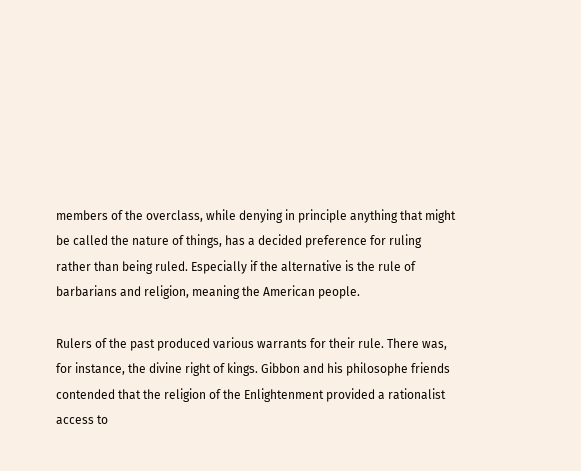members of the overclass, while denying in principle anything that might be called the nature of things, has a decided preference for ruling rather than being ruled. Especially if the alternative is the rule of barbarians and religion, meaning the American people.

Rulers of the past produced various warrants for their rule. There was, for instance, the divine right of kings. Gibbon and his philosophe friends contended that the religion of the Enlightenment provided a rationalist access to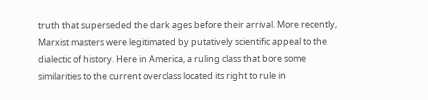truth that superseded the dark ages before their arrival. More recently, Marxist masters were legitimated by putatively scientific appeal to the dialectic of history. Here in America, a ruling class that bore some similarities to the current overclass located its right to rule in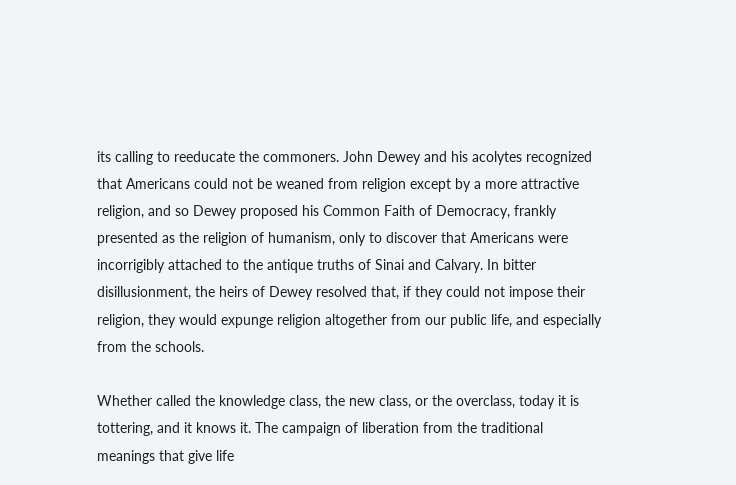its calling to reeducate the commoners. John Dewey and his acolytes recognized that Americans could not be weaned from religion except by a more attractive religion, and so Dewey proposed his Common Faith of Democracy, frankly presented as the religion of humanism, only to discover that Americans were incorrigibly attached to the antique truths of Sinai and Calvary. In bitter disillusionment, the heirs of Dewey resolved that, if they could not impose their religion, they would expunge religion altogether from our public life, and especially from the schools.

Whether called the knowledge class, the new class, or the overclass, today it is tottering, and it knows it. The campaign of liberation from the traditional meanings that give life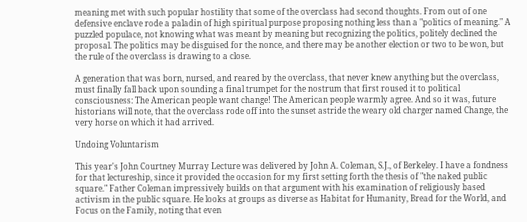meaning met with such popular hostility that some of the overclass had second thoughts. From out of one defensive enclave rode a paladin of high spiritual purpose proposing nothing less than a "politics of meaning." A puzzled populace, not knowing what was meant by meaning but recognizing the politics, politely declined the proposal. The politics may be disguised for the nonce, and there may be another election or two to be won, but the rule of the overclass is drawing to a close.

A generation that was born, nursed, and reared by the overclass, that never knew anything but the overclass, must finally fall back upon sounding a final trumpet for the nostrum that first roused it to political consciousness: The American people want change! The American people warmly agree. And so it was, future historians will note, that the overclass rode off into the sunset astride the weary old charger named Change, the very horse on which it had arrived.

Undoing Voluntarism

This year's John Courtney Murray Lecture was delivered by John A. Coleman, S.J., of Berkeley. I have a fondness for that lectureship, since it provided the occasion for my first setting forth the thesis of "the naked public square." Father Coleman impressively builds on that argument with his examination of religiously based activism in the public square. He looks at groups as diverse as Habitat for Humanity, Bread for the World, and Focus on the Family, noting that even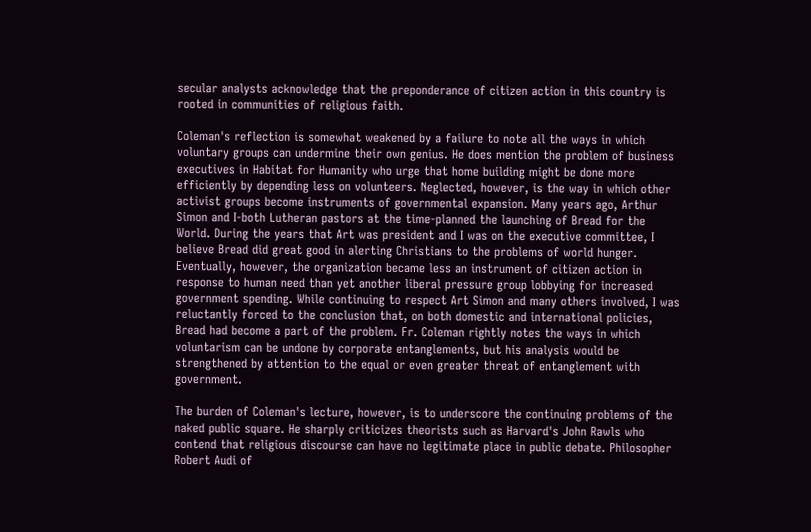secular analysts acknowledge that the preponderance of citizen action in this country is rooted in communities of religious faith.

Coleman's reflection is somewhat weakened by a failure to note all the ways in which voluntary groups can undermine their own genius. He does mention the problem of business executives in Habitat for Humanity who urge that home building might be done more efficiently by depending less on volunteers. Neglected, however, is the way in which other activist groups become instruments of governmental expansion. Many years ago, Arthur Simon and I-both Lutheran pastors at the time-planned the launching of Bread for the World. During the years that Art was president and I was on the executive committee, I believe Bread did great good in alerting Christians to the problems of world hunger. Eventually, however, the organization became less an instrument of citizen action in response to human need than yet another liberal pressure group lobbying for increased government spending. While continuing to respect Art Simon and many others involved, I was reluctantly forced to the conclusion that, on both domestic and international policies, Bread had become a part of the problem. Fr. Coleman rightly notes the ways in which voluntarism can be undone by corporate entanglements, but his analysis would be strengthened by attention to the equal or even greater threat of entanglement with government.

The burden of Coleman's lecture, however, is to underscore the continuing problems of the naked public square. He sharply criticizes theorists such as Harvard's John Rawls who contend that religious discourse can have no legitimate place in public debate. Philosopher Robert Audi of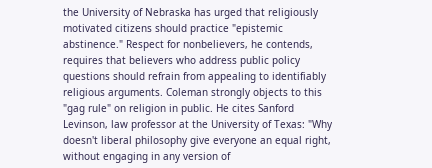the University of Nebraska has urged that religiously motivated citizens should practice "epistemic abstinence." Respect for nonbelievers, he contends, requires that believers who address public policy questions should refrain from appealing to identifiably religious arguments. Coleman strongly objects to this "gag rule" on religion in public. He cites Sanford Levinson, law professor at the University of Texas: "Why doesn't liberal philosophy give everyone an equal right, without engaging in any version of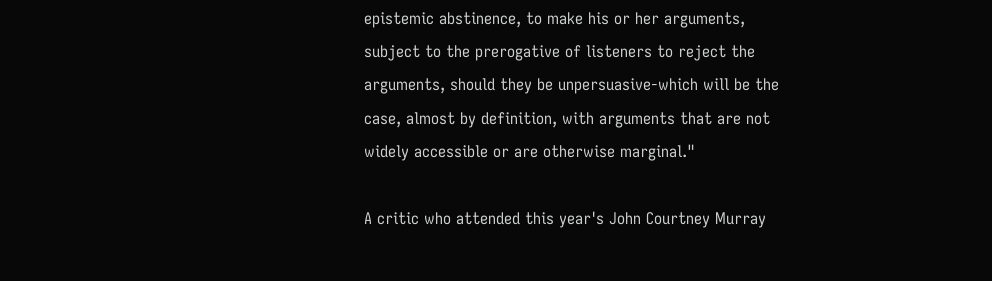epistemic abstinence, to make his or her arguments, subject to the prerogative of listeners to reject the arguments, should they be unpersuasive-which will be the case, almost by definition, with arguments that are not widely accessible or are otherwise marginal."

A critic who attended this year's John Courtney Murray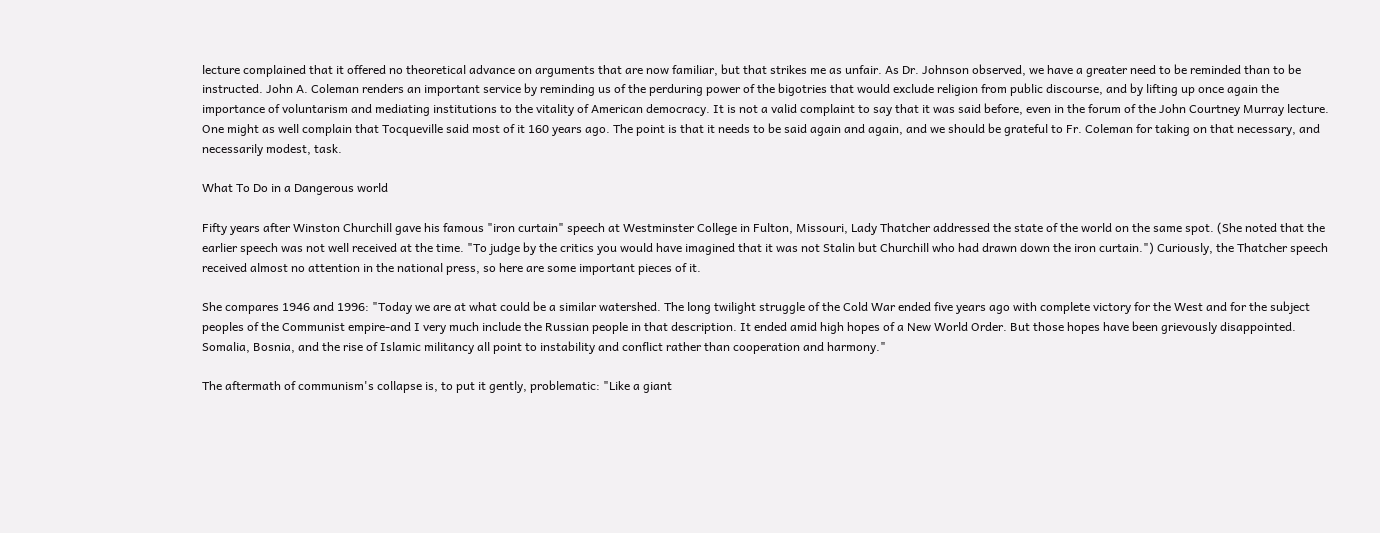lecture complained that it offered no theoretical advance on arguments that are now familiar, but that strikes me as unfair. As Dr. Johnson observed, we have a greater need to be reminded than to be instructed. John A. Coleman renders an important service by reminding us of the perduring power of the bigotries that would exclude religion from public discourse, and by lifting up once again the importance of voluntarism and mediating institutions to the vitality of American democracy. It is not a valid complaint to say that it was said before, even in the forum of the John Courtney Murray lecture. One might as well complain that Tocqueville said most of it 160 years ago. The point is that it needs to be said again and again, and we should be grateful to Fr. Coleman for taking on that necessary, and necessarily modest, task.

What To Do in a Dangerous world

Fifty years after Winston Churchill gave his famous "iron curtain" speech at Westminster College in Fulton, Missouri, Lady Thatcher addressed the state of the world on the same spot. (She noted that the earlier speech was not well received at the time. "To judge by the critics you would have imagined that it was not Stalin but Churchill who had drawn down the iron curtain.") Curiously, the Thatcher speech received almost no attention in the national press, so here are some important pieces of it.

She compares 1946 and 1996: "Today we are at what could be a similar watershed. The long twilight struggle of the Cold War ended five years ago with complete victory for the West and for the subject peoples of the Communist empire-and I very much include the Russian people in that description. It ended amid high hopes of a New World Order. But those hopes have been grievously disappointed. Somalia, Bosnia, and the rise of Islamic militancy all point to instability and conflict rather than cooperation and harmony."

The aftermath of communism's collapse is, to put it gently, problematic: "Like a giant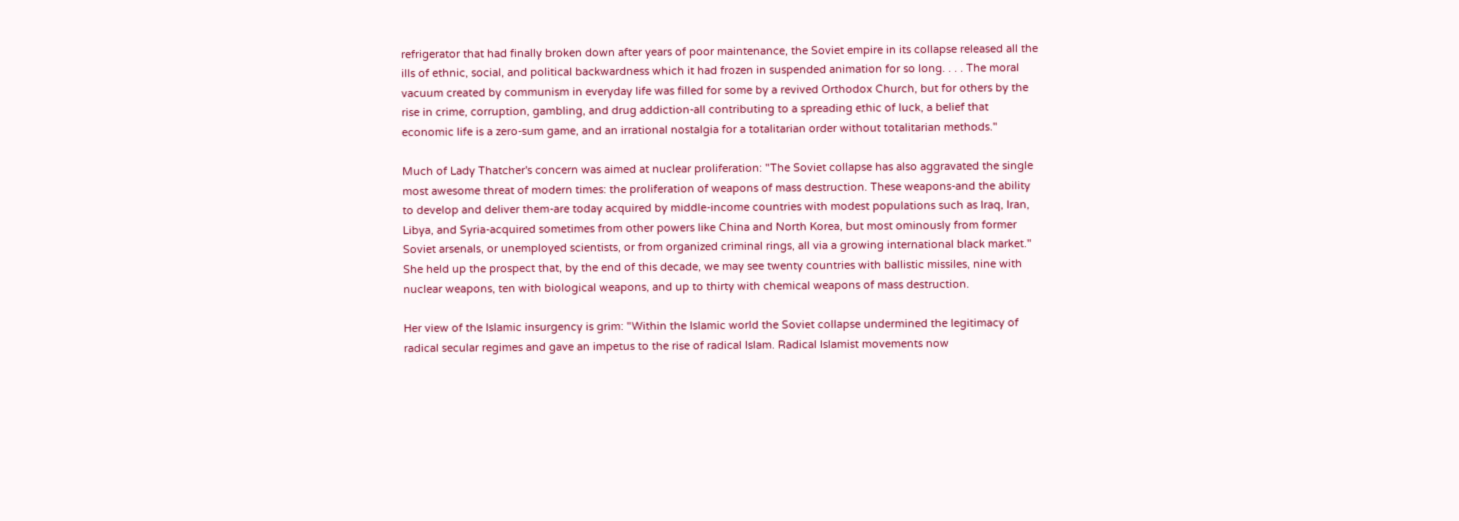refrigerator that had finally broken down after years of poor maintenance, the Soviet empire in its collapse released all the ills of ethnic, social, and political backwardness which it had frozen in suspended animation for so long. . . . The moral vacuum created by communism in everyday life was filled for some by a revived Orthodox Church, but for others by the rise in crime, corruption, gambling, and drug addiction-all contributing to a spreading ethic of luck, a belief that economic life is a zero-sum game, and an irrational nostalgia for a totalitarian order without totalitarian methods."

Much of Lady Thatcher's concern was aimed at nuclear proliferation: "The Soviet collapse has also aggravated the single most awesome threat of modern times: the proliferation of weapons of mass destruction. These weapons-and the ability to develop and deliver them-are today acquired by middle-income countries with modest populations such as Iraq, Iran, Libya, and Syria-acquired sometimes from other powers like China and North Korea, but most ominously from former Soviet arsenals, or unemployed scientists, or from organized criminal rings, all via a growing international black market." She held up the prospect that, by the end of this decade, we may see twenty countries with ballistic missiles, nine with nuclear weapons, ten with biological weapons, and up to thirty with chemical weapons of mass destruction.

Her view of the Islamic insurgency is grim: "Within the Islamic world the Soviet collapse undermined the legitimacy of radical secular regimes and gave an impetus to the rise of radical Islam. Radical Islamist movements now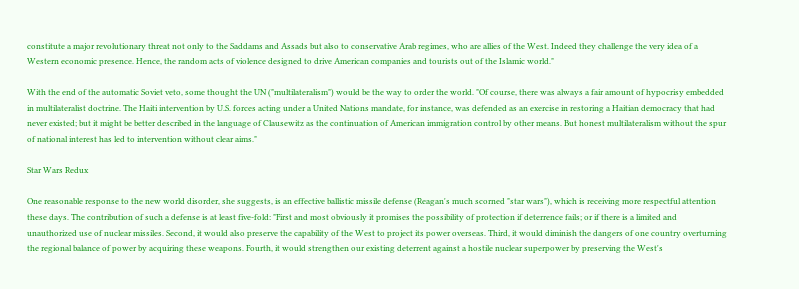constitute a major revolutionary threat not only to the Saddams and Assads but also to conservative Arab regimes, who are allies of the West. Indeed they challenge the very idea of a Western economic presence. Hence, the random acts of violence designed to drive American companies and tourists out of the Islamic world."

With the end of the automatic Soviet veto, some thought the UN ("multilateralism") would be the way to order the world. "Of course, there was always a fair amount of hypocrisy embedded in multilateralist doctrine. The Haiti intervention by U.S. forces acting under a United Nations mandate, for instance, was defended as an exercise in restoring a Haitian democracy that had never existed; but it might be better described in the language of Clausewitz as the continuation of American immigration control by other means. But honest multilateralism without the spur of national interest has led to intervention without clear aims."

Star Wars Redux

One reasonable response to the new world disorder, she suggests, is an effective ballistic missile defense (Reagan's much scorned "star wars"), which is receiving more respectful attention these days. The contribution of such a defense is at least five-fold: "First and most obviously it promises the possibility of protection if deterrence fails; or if there is a limited and unauthorized use of nuclear missiles. Second, it would also preserve the capability of the West to project its power overseas. Third, it would diminish the dangers of one country overturning the regional balance of power by acquiring these weapons. Fourth, it would strengthen our existing deterrent against a hostile nuclear superpower by preserving the West's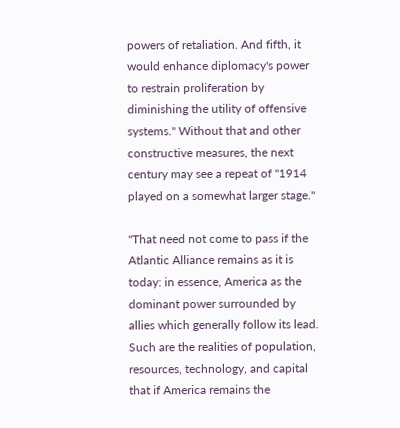powers of retaliation. And fifth, it would enhance diplomacy's power to restrain proliferation by diminishing the utility of offensive systems." Without that and other constructive measures, the next century may see a repeat of "1914 played on a somewhat larger stage."

"That need not come to pass if the Atlantic Alliance remains as it is today: in essence, America as the dominant power surrounded by allies which generally follow its lead. Such are the realities of population, resources, technology, and capital that if America remains the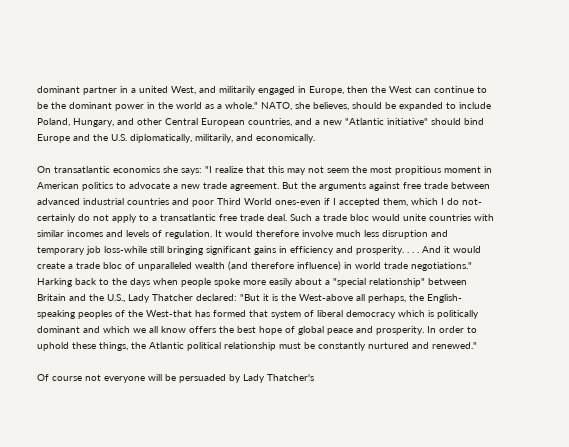dominant partner in a united West, and militarily engaged in Europe, then the West can continue to be the dominant power in the world as a whole." NATO, she believes, should be expanded to include Poland, Hungary, and other Central European countries, and a new "Atlantic initiative" should bind Europe and the U.S. diplomatically, militarily, and economically.

On transatlantic economics she says: "I realize that this may not seem the most propitious moment in American politics to advocate a new trade agreement. But the arguments against free trade between advanced industrial countries and poor Third World ones-even if I accepted them, which I do not-certainly do not apply to a transatlantic free trade deal. Such a trade bloc would unite countries with similar incomes and levels of regulation. It would therefore involve much less disruption and temporary job loss-while still bringing significant gains in efficiency and prosperity. . . . And it would create a trade bloc of unparalleled wealth (and therefore influence) in world trade negotiations." Harking back to the days when people spoke more easily about a "special relationship" between Britain and the U.S., Lady Thatcher declared: "But it is the West-above all perhaps, the English- speaking peoples of the West-that has formed that system of liberal democracy which is politically dominant and which we all know offers the best hope of global peace and prosperity. In order to uphold these things, the Atlantic political relationship must be constantly nurtured and renewed."

Of course not everyone will be persuaded by Lady Thatcher's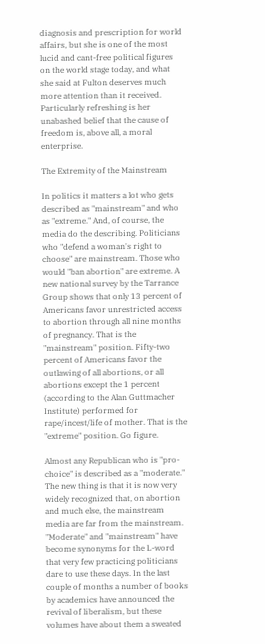diagnosis and prescription for world affairs, but she is one of the most lucid and cant-free political figures on the world stage today, and what she said at Fulton deserves much more attention than it received. Particularly refreshing is her unabashed belief that the cause of freedom is, above all, a moral enterprise.

The Extremity of the Mainstream

In politics it matters a lot who gets described as "mainstream" and who as "extreme." And, of course, the media do the describing. Politicians who "defend a woman's right to choose" are mainstream. Those who would "ban abortion" are extreme. A new national survey by the Tarrance Group shows that only 13 percent of Americans favor unrestricted access to abortion through all nine months of pregnancy. That is the "mainstream" position. Fifty-two percent of Americans favor the outlawing of all abortions, or all abortions except the 1 percent (according to the Alan Guttmacher Institute) performed for rape/incest/life of mother. That is the "extreme" position. Go figure.

Almost any Republican who is "pro-choice" is described as a "moderate." The new thing is that it is now very widely recognized that, on abortion and much else, the mainstream media are far from the mainstream. "Moderate" and "mainstream" have become synonyms for the L-word that very few practicing politicians dare to use these days. In the last couple of months a number of books by academics have announced the revival of liberalism, but these volumes have about them a sweated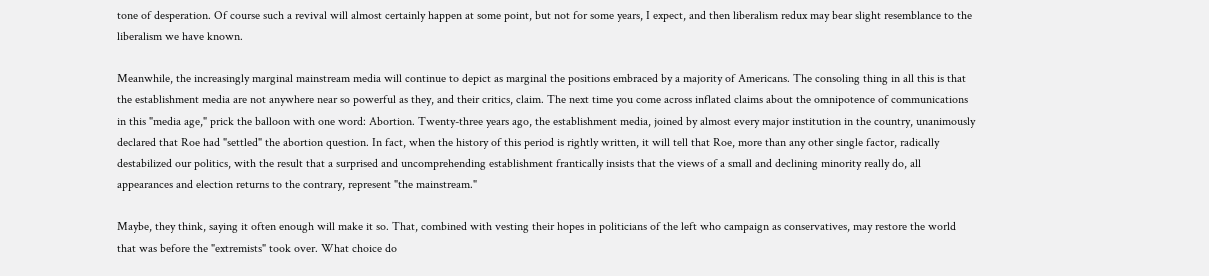tone of desperation. Of course such a revival will almost certainly happen at some point, but not for some years, I expect, and then liberalism redux may bear slight resemblance to the liberalism we have known.

Meanwhile, the increasingly marginal mainstream media will continue to depict as marginal the positions embraced by a majority of Americans. The consoling thing in all this is that the establishment media are not anywhere near so powerful as they, and their critics, claim. The next time you come across inflated claims about the omnipotence of communications in this "media age," prick the balloon with one word: Abortion. Twenty-three years ago, the establishment media, joined by almost every major institution in the country, unanimously declared that Roe had "settled" the abortion question. In fact, when the history of this period is rightly written, it will tell that Roe, more than any other single factor, radically destabilized our politics, with the result that a surprised and uncomprehending establishment frantically insists that the views of a small and declining minority really do, all appearances and election returns to the contrary, represent "the mainstream."

Maybe, they think, saying it often enough will make it so. That, combined with vesting their hopes in politicians of the left who campaign as conservatives, may restore the world that was before the "extremists" took over. What choice do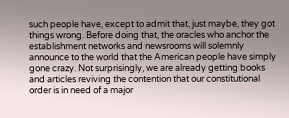such people have, except to admit that, just maybe, they got things wrong. Before doing that, the oracles who anchor the establishment networks and newsrooms will solemnly announce to the world that the American people have simply gone crazy. Not surprisingly, we are already getting books and articles reviving the contention that our constitutional order is in need of a major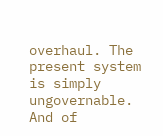overhaul. The present system is simply ungovernable. And of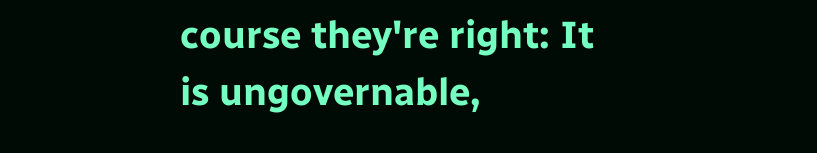course they're right: It is ungovernable,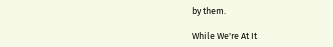by them.

While We're At It